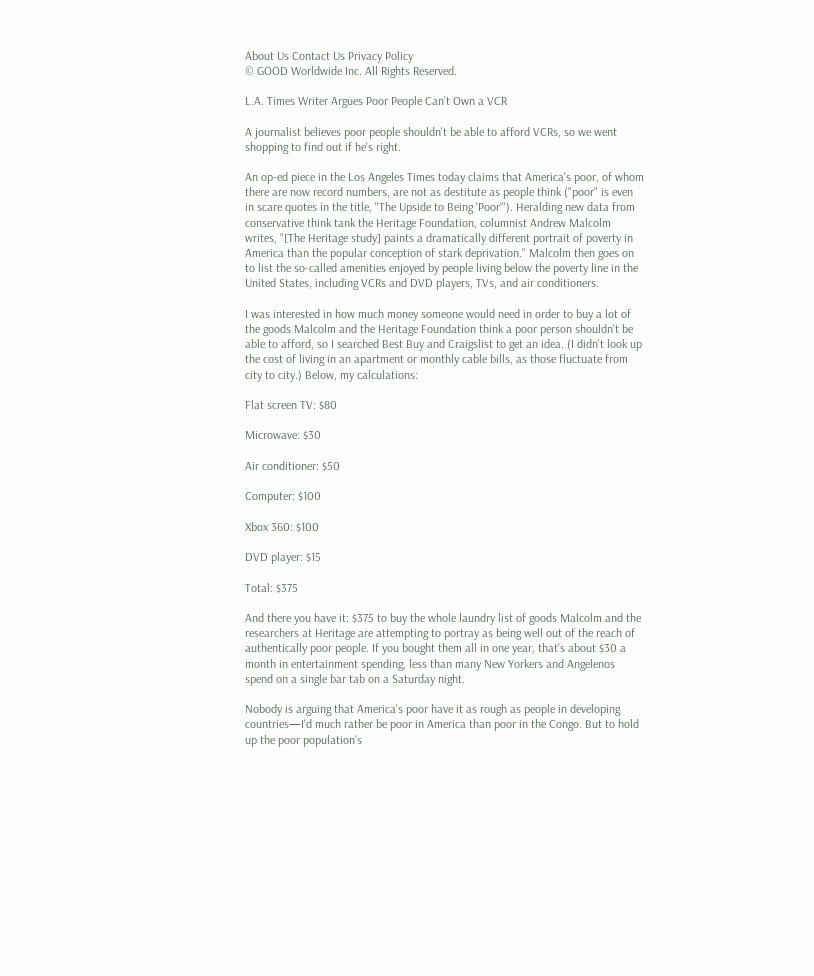About Us Contact Us Privacy Policy
© GOOD Worldwide Inc. All Rights Reserved.

L.A. Times Writer Argues Poor People Can't Own a VCR

A journalist believes poor people shouldn't be able to afford VCRs, so we went shopping to find out if he's right.

An op-ed piece in the Los Angeles Times today claims that America's poor, of whom there are now record numbers, are not as destitute as people think ("poor" is even in scare quotes in the title, "The Upside to Being 'Poor'"). Heralding new data from conservative think tank the Heritage Foundation, columnist Andrew Malcolm writes, "[The Heritage study] paints a dramatically different portrait of poverty in America than the popular conception of stark deprivation." Malcolm then goes on to list the so-called amenities enjoyed by people living below the poverty line in the United States, including VCRs and DVD players, TVs, and air conditioners.

I was interested in how much money someone would need in order to buy a lot of the goods Malcolm and the Heritage Foundation think a poor person shouldn't be able to afford, so I searched Best Buy and Craigslist to get an idea. (I didn't look up the cost of living in an apartment or monthly cable bills, as those fluctuate from city to city.) Below, my calculations:

Flat screen TV: $80

Microwave: $30

Air conditioner: $50

Computer: $100

Xbox 360: $100

DVD player: $15

Total: $375

And there you have it: $375 to buy the whole laundry list of goods Malcolm and the researchers at Heritage are attempting to portray as being well out of the reach of authentically poor people. If you bought them all in one year, that's about $30 a month in entertainment spending, less than many New Yorkers and Angelenos spend on a single bar tab on a Saturday night.

Nobody is arguing that America's poor have it as rough as people in developing countries—I'd much rather be poor in America than poor in the Congo. But to hold up the poor population's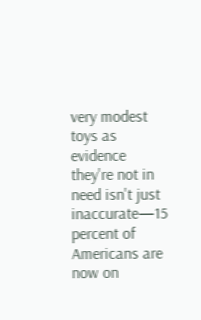very modest toys as evidence they're not in need isn't just inaccurate—15 percent of Americans are now on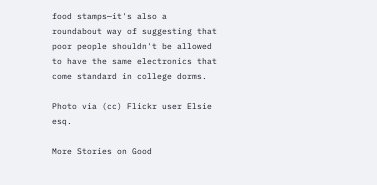food stamps—it's also a roundabout way of suggesting that poor people shouldn't be allowed to have the same electronics that come standard in college dorms.

Photo via (cc) Flickr user Elsie esq.

More Stories on Good